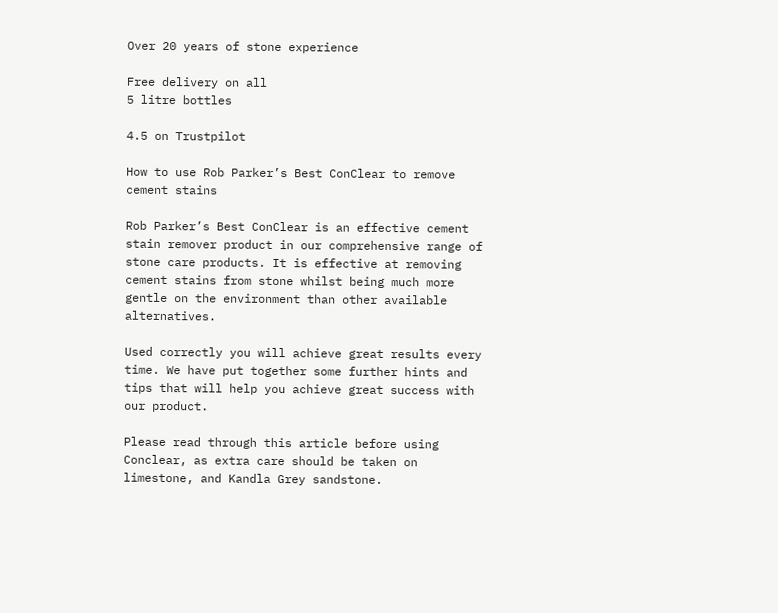Over 20 years of stone experience

Free delivery on all
5 litre bottles

4.5 on Trustpilot

How to use Rob Parker’s Best ConClear to remove cement stains

Rob Parker’s Best ConClear is an effective cement stain remover product in our comprehensive range of stone care products. It is effective at removing cement stains from stone whilst being much more gentle on the environment than other available alternatives.

Used correctly you will achieve great results every time. We have put together some further hints and tips that will help you achieve great success with our product.

Please read through this article before using Conclear, as extra care should be taken on limestone, and Kandla Grey sandstone.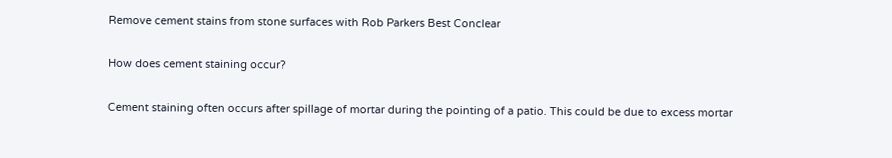Remove cement stains from stone surfaces with Rob Parkers Best Conclear

How does cement staining occur?

Cement staining often occurs after spillage of mortar during the pointing of a patio. This could be due to excess mortar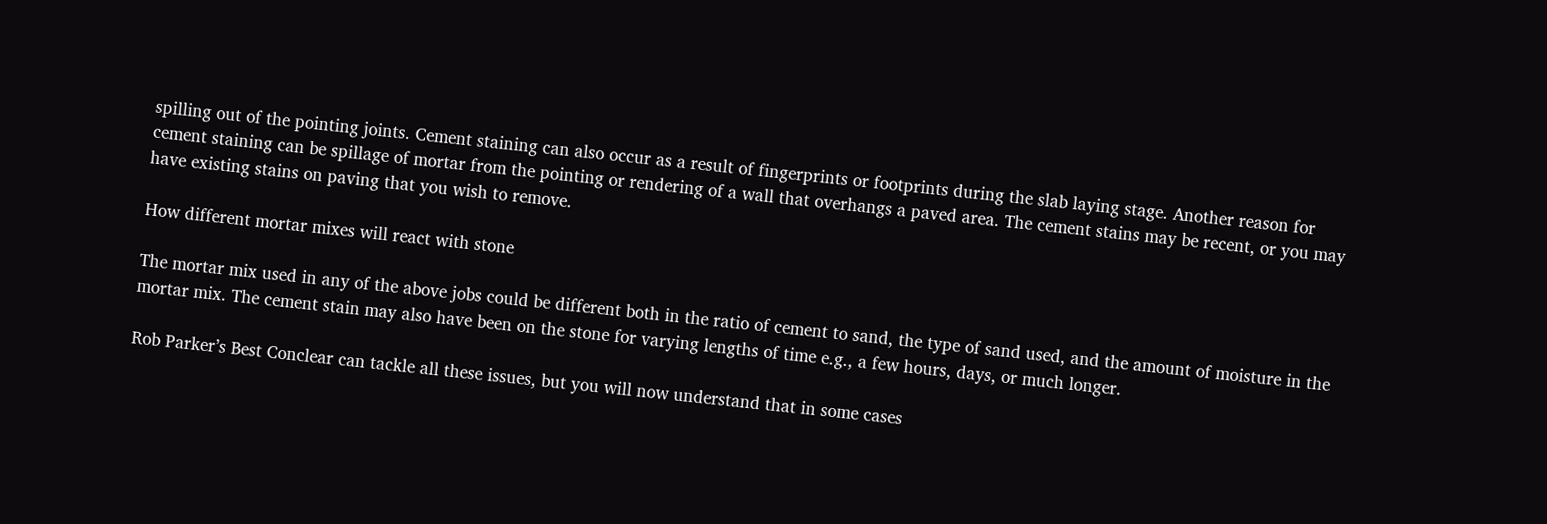spilling out of the pointing joints. Cement staining can also occur as a result of fingerprints or footprints during the slab laying stage. Another reason for cement staining can be spillage of mortar from the pointing or rendering of a wall that overhangs a paved area. The cement stains may be recent, or you may have existing stains on paving that you wish to remove.

How different mortar mixes will react with stone

The mortar mix used in any of the above jobs could be different both in the ratio of cement to sand, the type of sand used, and the amount of moisture in the mortar mix. The cement stain may also have been on the stone for varying lengths of time e.g., a few hours, days, or much longer.

Rob Parker’s Best Conclear can tackle all these issues, but you will now understand that in some cases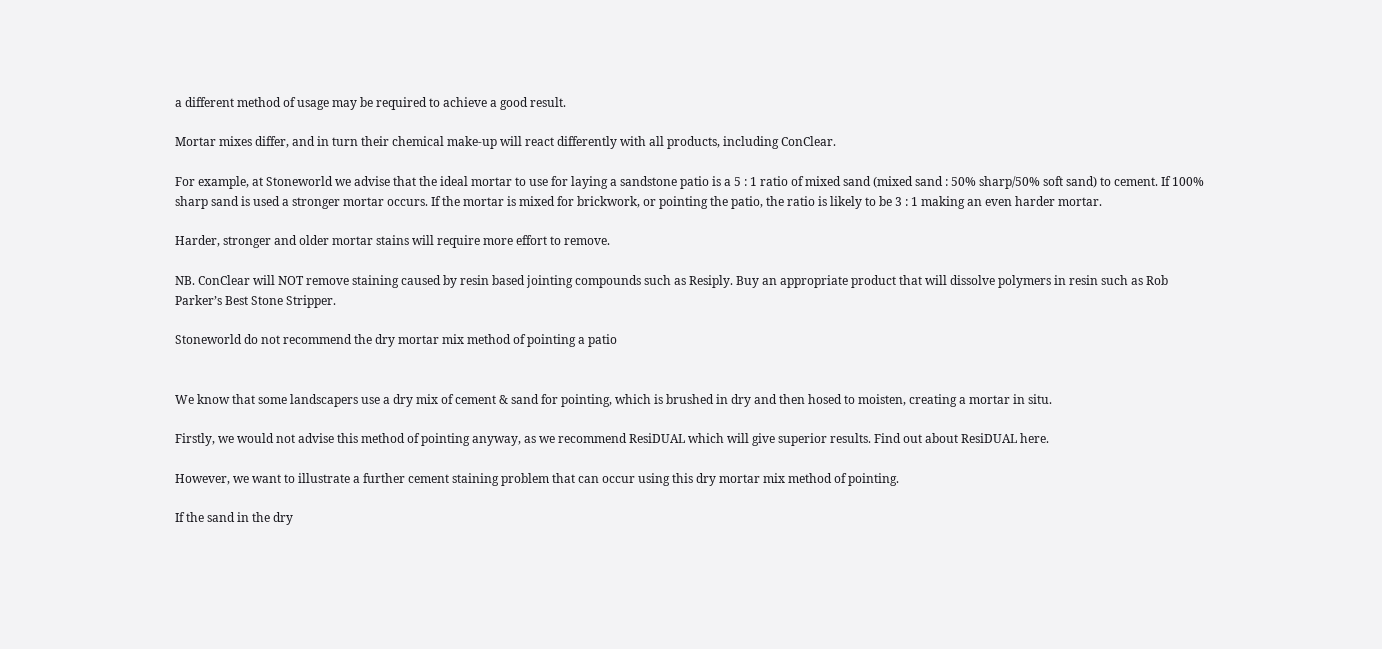a different method of usage may be required to achieve a good result.

Mortar mixes differ, and in turn their chemical make-up will react differently with all products, including ConClear.

For example, at Stoneworld we advise that the ideal mortar to use for laying a sandstone patio is a 5 : 1 ratio of mixed sand (mixed sand : 50% sharp/50% soft sand) to cement. If 100% sharp sand is used a stronger mortar occurs. If the mortar is mixed for brickwork, or pointing the patio, the ratio is likely to be 3 : 1 making an even harder mortar.

Harder, stronger and older mortar stains will require more effort to remove.

NB. ConClear will NOT remove staining caused by resin based jointing compounds such as Resiply. Buy an appropriate product that will dissolve polymers in resin such as Rob Parker’s Best Stone Stripper.

Stoneworld do not recommend the dry mortar mix method of pointing a patio


We know that some landscapers use a dry mix of cement & sand for pointing, which is brushed in dry and then hosed to moisten, creating a mortar in situ.

Firstly, we would not advise this method of pointing anyway, as we recommend ResiDUAL which will give superior results. Find out about ResiDUAL here.

However, we want to illustrate a further cement staining problem that can occur using this dry mortar mix method of pointing.

If the sand in the dry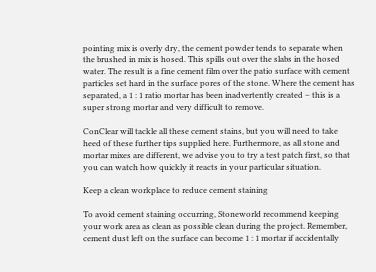pointing mix is overly dry, the cement powder tends to separate when the brushed in mix is hosed. This spills out over the slabs in the hosed water. The result is a fine cement film over the patio surface with cement particles set hard in the surface pores of the stone. Where the cement has separated, a 1 : 1 ratio mortar has been inadvertently created – this is a super strong mortar and very difficult to remove.

ConClear will tackle all these cement stains, but you will need to take heed of these further tips supplied here. Furthermore, as all stone and mortar mixes are different, we advise you to try a test patch first, so that you can watch how quickly it reacts in your particular situation.

Keep a clean workplace to reduce cement staining

To avoid cement staining occurring, Stoneworld recommend keeping your work area as clean as possible clean during the project. Remember, cement dust left on the surface can become 1 : 1 mortar if accidentally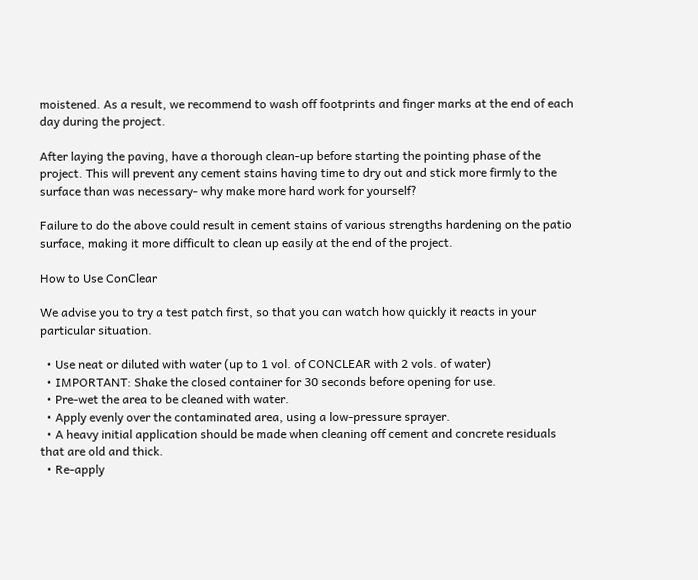moistened. As a result, we recommend to wash off footprints and finger marks at the end of each day during the project.

After laying the paving, have a thorough clean-up before starting the pointing phase of the project. This will prevent any cement stains having time to dry out and stick more firmly to the surface than was necessary- why make more hard work for yourself?

Failure to do the above could result in cement stains of various strengths hardening on the patio surface, making it more difficult to clean up easily at the end of the project.

How to Use ConClear

We advise you to try a test patch first, so that you can watch how quickly it reacts in your particular situation.

  • Use neat or diluted with water (up to 1 vol. of CONCLEAR with 2 vols. of water)
  • IMPORTANT: Shake the closed container for 30 seconds before opening for use.
  • Pre-wet the area to be cleaned with water.
  • Apply evenly over the contaminated area, using a low-pressure sprayer.
  • A heavy initial application should be made when cleaning off cement and concrete residuals that are old and thick.
  • Re-apply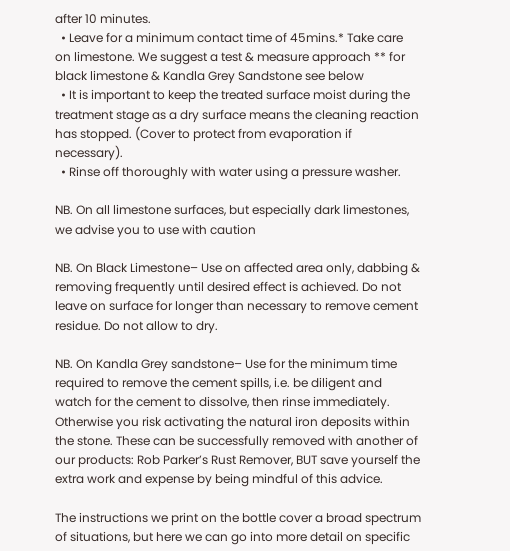after 10 minutes.
  • Leave for a minimum contact time of 45mins.* Take care on limestone. We suggest a test & measure approach ** for black limestone & Kandla Grey Sandstone see below
  • It is important to keep the treated surface moist during the treatment stage as a dry surface means the cleaning reaction has stopped. (Cover to protect from evaporation if necessary).
  • Rinse off thoroughly with water using a pressure washer.

NB. On all limestone surfaces, but especially dark limestones, we advise you to use with caution

NB. On Black Limestone– Use on affected area only, dabbing & removing frequently until desired effect is achieved. Do not leave on surface for longer than necessary to remove cement residue. Do not allow to dry.

NB. On Kandla Grey sandstone– Use for the minimum time required to remove the cement spills, i.e. be diligent and watch for the cement to dissolve, then rinse immediately. Otherwise you risk activating the natural iron deposits within the stone. These can be successfully removed with another of our products: Rob Parker’s Rust Remover, BUT save yourself the extra work and expense by being mindful of this advice.

The instructions we print on the bottle cover a broad spectrum of situations, but here we can go into more detail on specific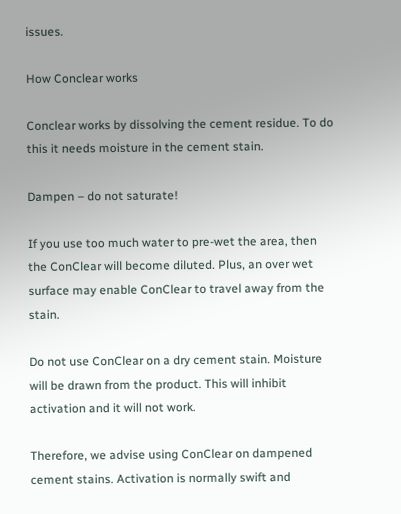issues.

How Conclear works

Conclear works by dissolving the cement residue. To do this it needs moisture in the cement stain.

Dampen – do not saturate!

If you use too much water to pre-wet the area, then the ConClear will become diluted. Plus, an over wet surface may enable ConClear to travel away from the stain.

Do not use ConClear on a dry cement stain. Moisture will be drawn from the product. This will inhibit activation and it will not work.

Therefore, we advise using ConClear on dampened cement stains. Activation is normally swift and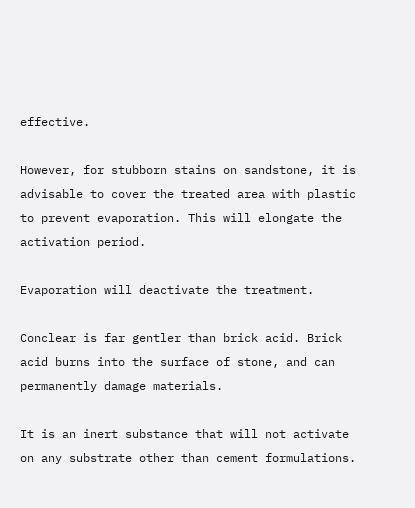effective.

However, for stubborn stains on sandstone, it is advisable to cover the treated area with plastic to prevent evaporation. This will elongate the activation period.

Evaporation will deactivate the treatment.

Conclear is far gentler than brick acid. Brick acid burns into the surface of stone, and can permanently damage materials.

It is an inert substance that will not activate on any substrate other than cement formulations.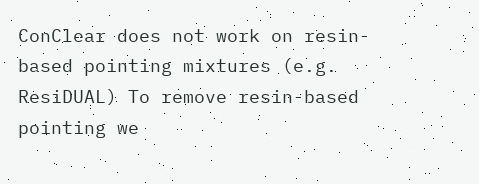ConClear does not work on resin-based pointing mixtures (e.g. ResiDUAL) To remove resin-based pointing we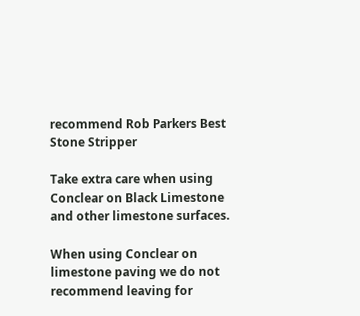recommend Rob Parkers Best Stone Stripper

Take extra care when using Conclear on Black Limestone and other limestone surfaces.

When using Conclear on limestone paving we do not recommend leaving for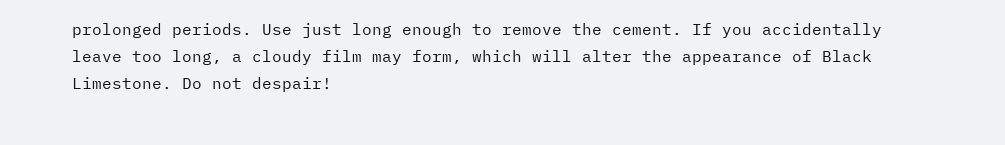prolonged periods. Use just long enough to remove the cement. If you accidentally leave too long, a cloudy film may form, which will alter the appearance of Black Limestone. Do not despair!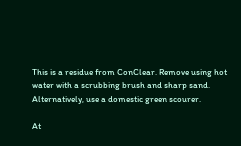This is a residue from ConClear. Remove using hot water with a scrubbing brush and sharp sand. Alternatively, use a domestic green scourer.

At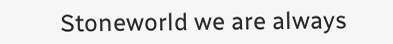Stoneworld we are always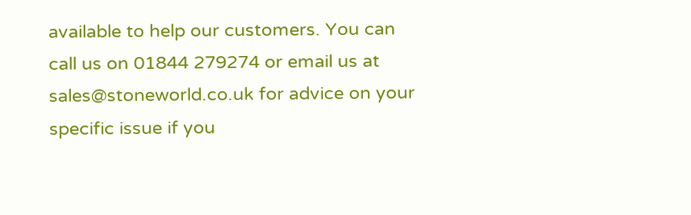available to help our customers. You can call us on 01844 279274 or email us at sales@stoneworld.co.uk for advice on your specific issue if you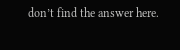don’t find the answer here.